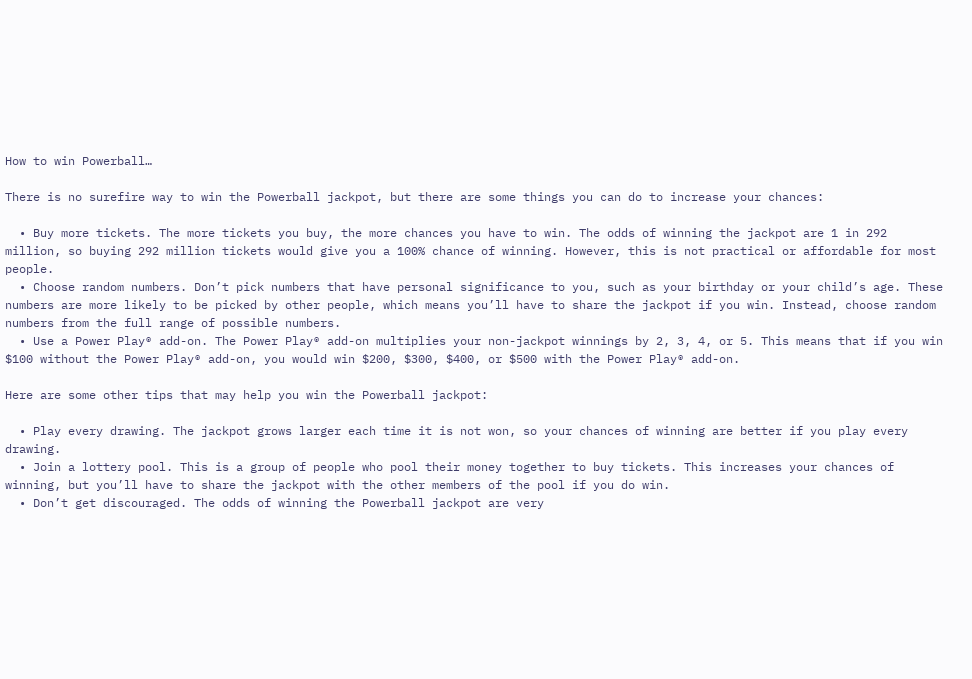How to win Powerball…

There is no surefire way to win the Powerball jackpot, but there are some things you can do to increase your chances:

  • Buy more tickets. The more tickets you buy, the more chances you have to win. The odds of winning the jackpot are 1 in 292 million, so buying 292 million tickets would give you a 100% chance of winning. However, this is not practical or affordable for most people.
  • Choose random numbers. Don’t pick numbers that have personal significance to you, such as your birthday or your child’s age. These numbers are more likely to be picked by other people, which means you’ll have to share the jackpot if you win. Instead, choose random numbers from the full range of possible numbers.
  • Use a Power Play® add-on. The Power Play® add-on multiplies your non-jackpot winnings by 2, 3, 4, or 5. This means that if you win $100 without the Power Play® add-on, you would win $200, $300, $400, or $500 with the Power Play® add-on.

Here are some other tips that may help you win the Powerball jackpot:

  • Play every drawing. The jackpot grows larger each time it is not won, so your chances of winning are better if you play every drawing.
  • Join a lottery pool. This is a group of people who pool their money together to buy tickets. This increases your chances of winning, but you’ll have to share the jackpot with the other members of the pool if you do win.
  • Don’t get discouraged. The odds of winning the Powerball jackpot are very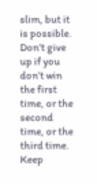slim, but it is possible. Don’t give up if you don’t win the first time, or the second time, or the third time. Keep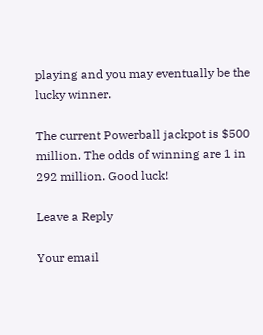playing and you may eventually be the lucky winner.

The current Powerball jackpot is $500 million. The odds of winning are 1 in 292 million. Good luck!

Leave a Reply

Your email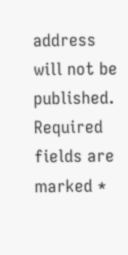address will not be published. Required fields are marked *